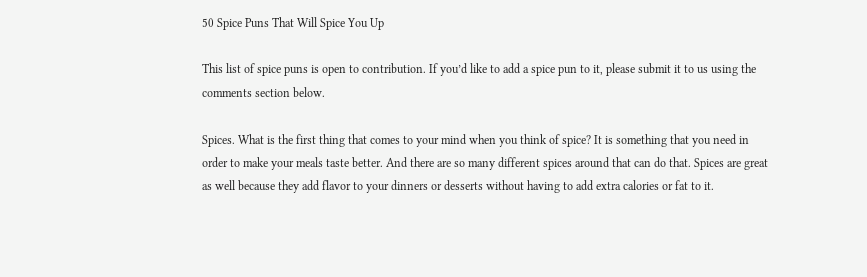50 Spice Puns That Will Spice You Up

This list of spice puns is open to contribution. If you’d like to add a spice pun to it, please submit it to us using the comments section below.

Spices. What is the first thing that comes to your mind when you think of spice? It is something that you need in order to make your meals taste better. And there are so many different spices around that can do that. Spices are great as well because they add flavor to your dinners or desserts without having to add extra calories or fat to it.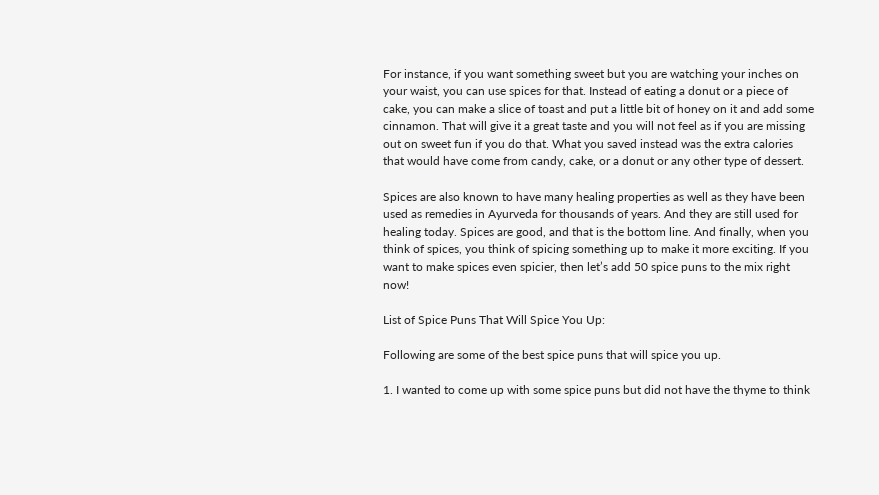For instance, if you want something sweet but you are watching your inches on your waist, you can use spices for that. Instead of eating a donut or a piece of cake, you can make a slice of toast and put a little bit of honey on it and add some cinnamon. That will give it a great taste and you will not feel as if you are missing out on sweet fun if you do that. What you saved instead was the extra calories that would have come from candy, cake, or a donut or any other type of dessert.

Spices are also known to have many healing properties as well as they have been used as remedies in Ayurveda for thousands of years. And they are still used for healing today. Spices are good, and that is the bottom line. And finally, when you think of spices, you think of spicing something up to make it more exciting. If you want to make spices even spicier, then let’s add 50 spice puns to the mix right now!

List of Spice Puns That Will Spice You Up:

Following are some of the best spice puns that will spice you up.

1. I wanted to come up with some spice puns but did not have the thyme to think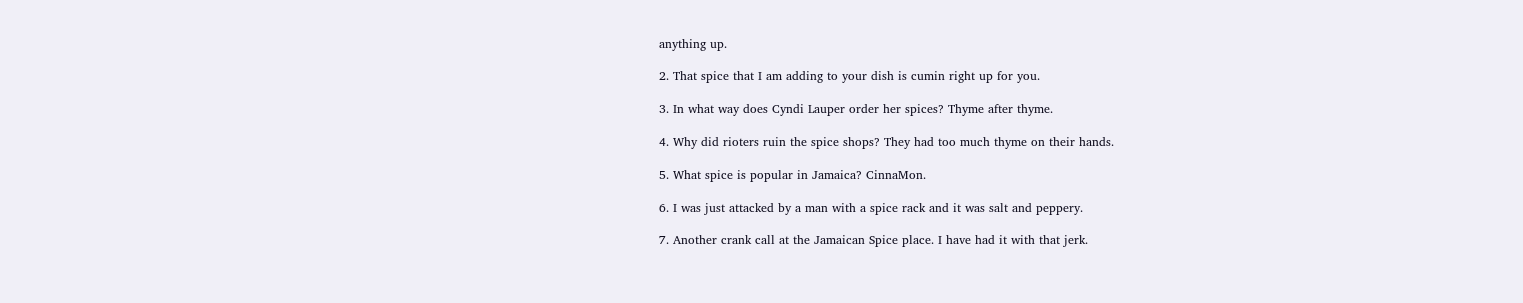anything up.

2. That spice that I am adding to your dish is cumin right up for you.

3. In what way does Cyndi Lauper order her spices? Thyme after thyme.

4. Why did rioters ruin the spice shops? They had too much thyme on their hands.

5. What spice is popular in Jamaica? CinnaMon.

6. I was just attacked by a man with a spice rack and it was salt and peppery.

7. Another crank call at the Jamaican Spice place. I have had it with that jerk.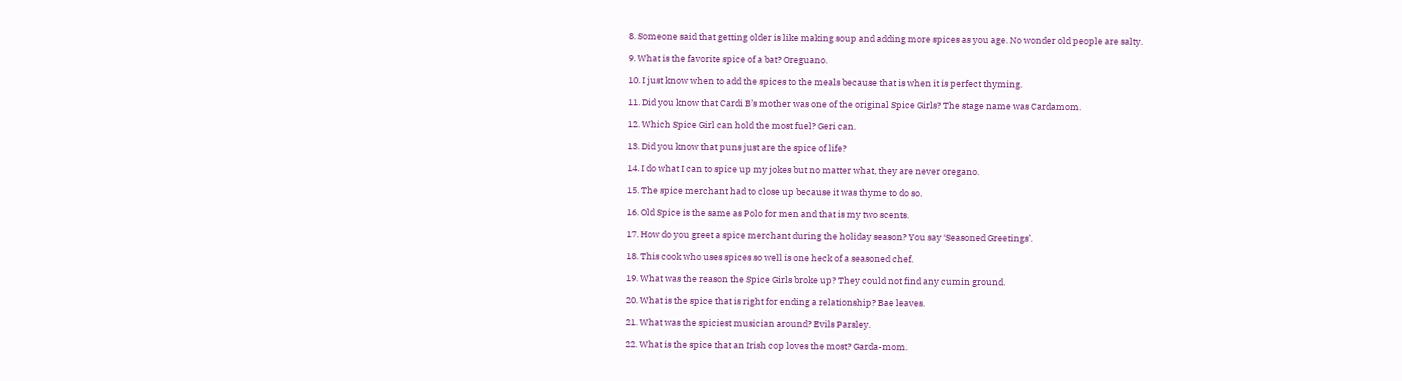8. Someone said that getting older is like making soup and adding more spices as you age. No wonder old people are salty.

9. What is the favorite spice of a bat? Oreguano.

10. I just know when to add the spices to the meals because that is when it is perfect thyming.

11. Did you know that Cardi B’s mother was one of the original Spice Girls? The stage name was Cardamom.

12. Which Spice Girl can hold the most fuel? Geri can.

13. Did you know that puns just are the spice of life?

14. I do what I can to spice up my jokes but no matter what, they are never oregano.

15. The spice merchant had to close up because it was thyme to do so.

16. Old Spice is the same as Polo for men and that is my two scents.

17. How do you greet a spice merchant during the holiday season? You say ‘Seasoned Greetings’.

18. This cook who uses spices so well is one heck of a seasoned chef.

19. What was the reason the Spice Girls broke up? They could not find any cumin ground.

20. What is the spice that is right for ending a relationship? Bae leaves.

21. What was the spiciest musician around? Evils Parsley.

22. What is the spice that an Irish cop loves the most? Garda-mom.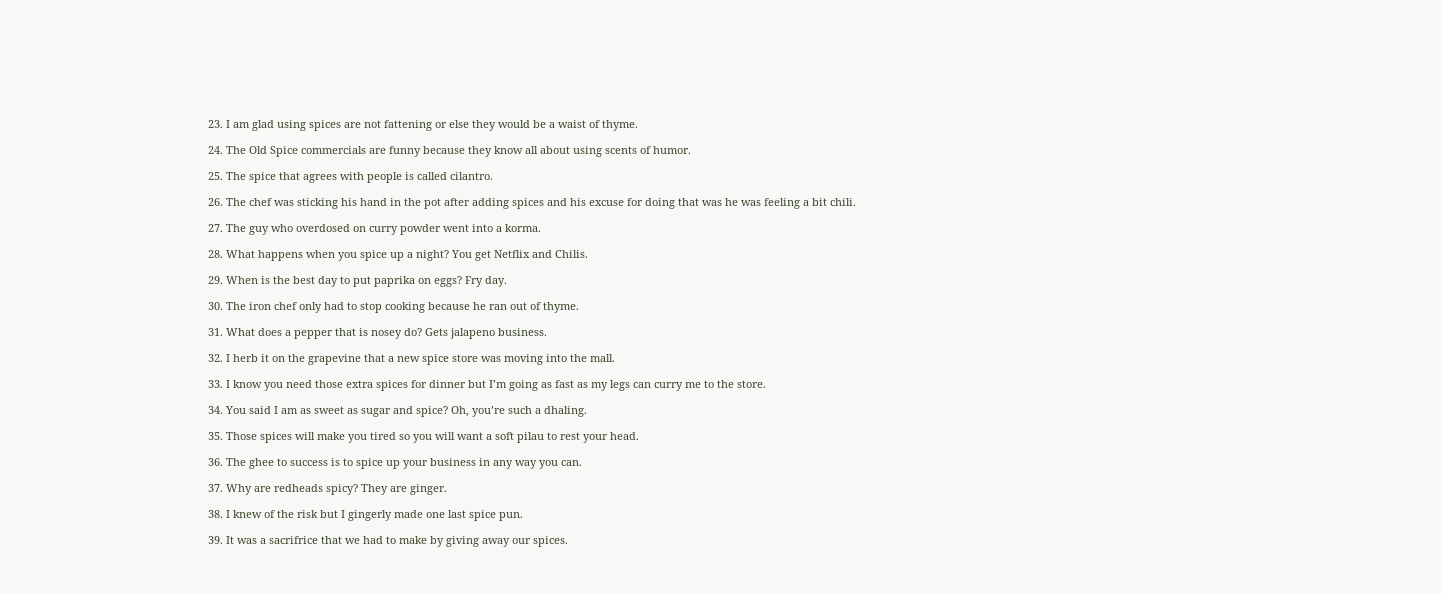23. I am glad using spices are not fattening or else they would be a waist of thyme.

24. The Old Spice commercials are funny because they know all about using scents of humor.

25. The spice that agrees with people is called cilantro.

26. The chef was sticking his hand in the pot after adding spices and his excuse for doing that was he was feeling a bit chili.

27. The guy who overdosed on curry powder went into a korma.

28. What happens when you spice up a night? You get Netflix and Chilis.

29. When is the best day to put paprika on eggs? Fry day.

30. The iron chef only had to stop cooking because he ran out of thyme.

31. What does a pepper that is nosey do? Gets jalapeno business.

32. I herb it on the grapevine that a new spice store was moving into the mall.

33. I know you need those extra spices for dinner but I’m going as fast as my legs can curry me to the store.

34. You said I am as sweet as sugar and spice? Oh, you’re such a dhaling.

35. Those spices will make you tired so you will want a soft pilau to rest your head.

36. The ghee to success is to spice up your business in any way you can.

37. Why are redheads spicy? They are ginger.

38. I knew of the risk but I gingerly made one last spice pun.

39. It was a sacrifrice that we had to make by giving away our spices.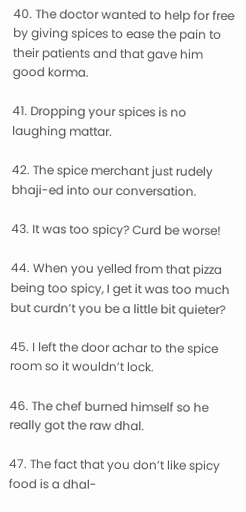40. The doctor wanted to help for free by giving spices to ease the pain to their patients and that gave him good korma.

41. Dropping your spices is no laughing mattar.

42. The spice merchant just rudely bhaji-ed into our conversation.

43. It was too spicy? Curd be worse!

44. When you yelled from that pizza being too spicy, I get it was too much but curdn’t you be a little bit quieter?

45. I left the door achar to the spice room so it wouldn’t lock.

46. The chef burned himself so he really got the raw dhal.

47. The fact that you don’t like spicy food is a dhal-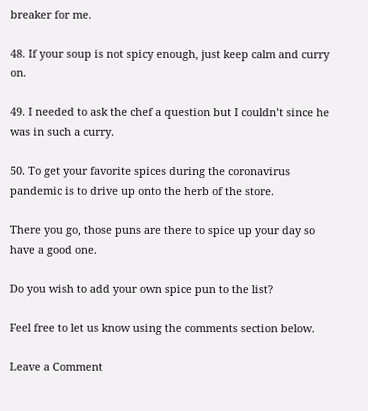breaker for me.

48. If your soup is not spicy enough, just keep calm and curry on.

49. I needed to ask the chef a question but I couldn’t since he was in such a curry.

50. To get your favorite spices during the coronavirus pandemic is to drive up onto the herb of the store.

There you go, those puns are there to spice up your day so have a good one.

Do you wish to add your own spice pun to the list?

Feel free to let us know using the comments section below.

Leave a Comment